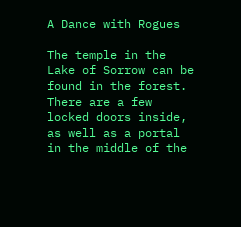A Dance with Rogues

The temple in the Lake of Sorrow can be found in the forest. There are a few locked doors inside, as well as a portal in the middle of the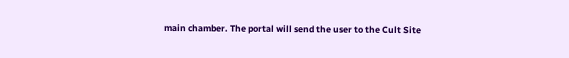main chamber. The portal will send the user to the Cult Site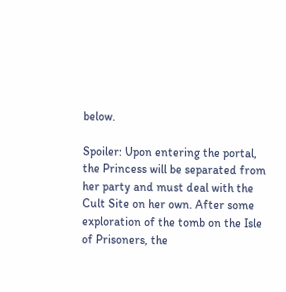below.

Spoiler: Upon entering the portal, the Princess will be separated from her party and must deal with the Cult Site on her own. After some exploration of the tomb on the Isle of Prisoners, the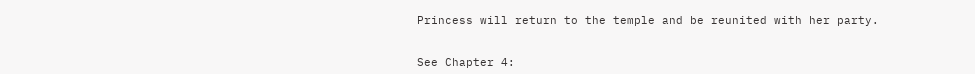Princess will return to the temple and be reunited with her party.


See Chapter 4: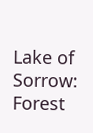Lake of Sorrow: Forest